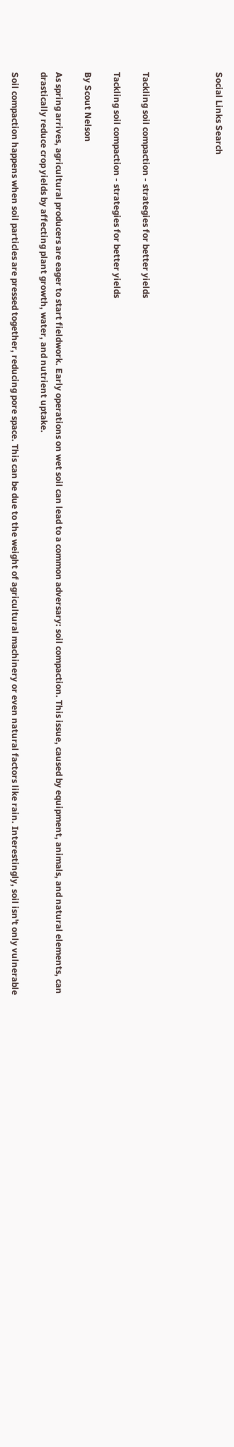Social Links Search




Tackling soil compaction - strategies for better yields

Tackling soil compaction - strategies for better yields

By Scout Nelson

As spring arrives, agricultural producers are eager to start fieldwork. Early operations on wet soil can lead to a common adversary: soil compaction. This issue, caused by equipment, animals, and natural elements, can drastically reduce crop yields by affecting plant growth, water, and nutrient uptake.

Soil compaction happens when soil particles are pressed together, reducing pore space. This can be due to the weight of agricultural machinery or even natural factors like rain. Interestingly, soil isn't only vulnerable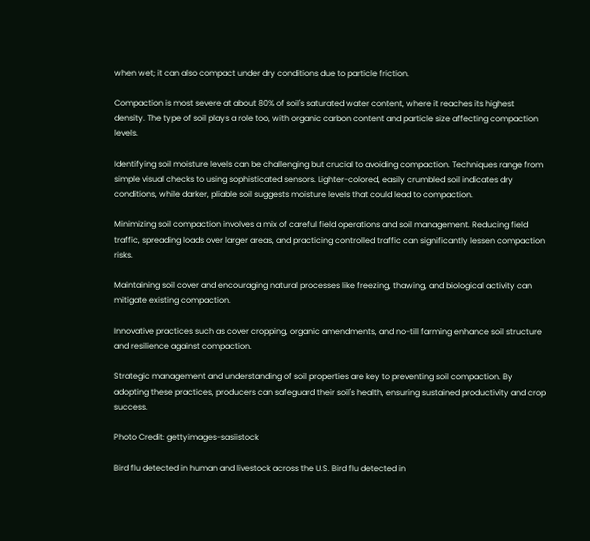when wet; it can also compact under dry conditions due to particle friction.

Compaction is most severe at about 80% of soil's saturated water content, where it reaches its highest density. The type of soil plays a role too, with organic carbon content and particle size affecting compaction levels.

Identifying soil moisture levels can be challenging but crucial to avoiding compaction. Techniques range from simple visual checks to using sophisticated sensors. Lighter-colored, easily crumbled soil indicates dry conditions, while darker, pliable soil suggests moisture levels that could lead to compaction.

Minimizing soil compaction involves a mix of careful field operations and soil management. Reducing field traffic, spreading loads over larger areas, and practicing controlled traffic can significantly lessen compaction risks.

Maintaining soil cover and encouraging natural processes like freezing, thawing, and biological activity can mitigate existing compaction.

Innovative practices such as cover cropping, organic amendments, and no-till farming enhance soil structure and resilience against compaction.

Strategic management and understanding of soil properties are key to preventing soil compaction. By adopting these practices, producers can safeguard their soil's health, ensuring sustained productivity and crop success.

Photo Credit: gettyimages-sasiistock

Bird flu detected in human and livestock across the U.S. Bird flu detected in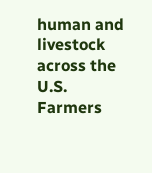human and livestock across the U.S.
Farmers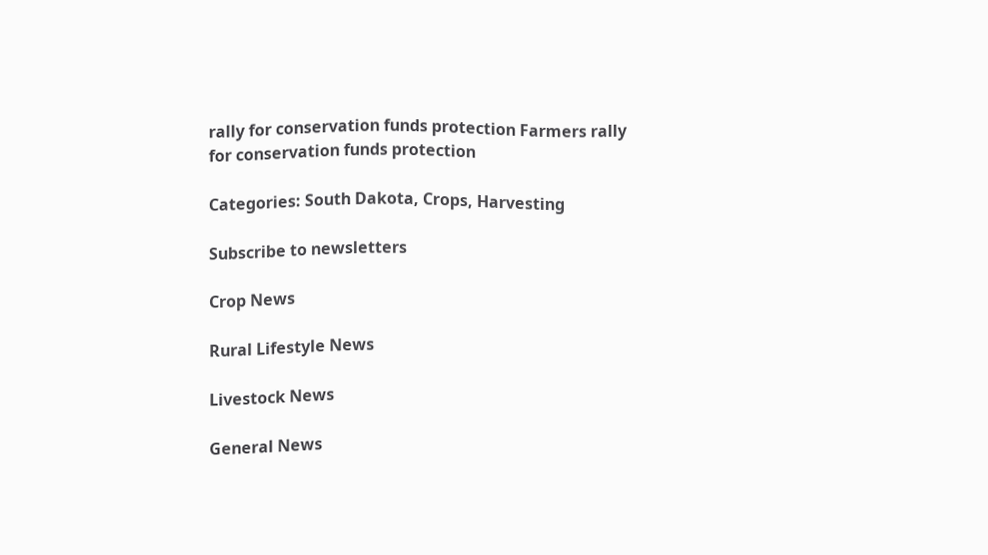rally for conservation funds protection Farmers rally for conservation funds protection

Categories: South Dakota, Crops, Harvesting

Subscribe to newsletters

Crop News

Rural Lifestyle News

Livestock News

General News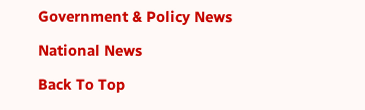Government & Policy News

National News

Back To Top